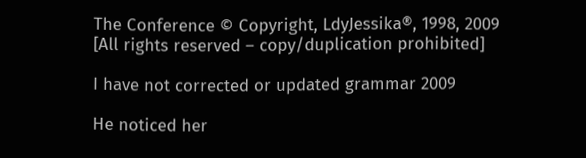The Conference © Copyright, LdyJessika®, 1998, 2009
[All rights reserved – copy/duplication prohibited]

I have not corrected or updated grammar 2009

He noticed her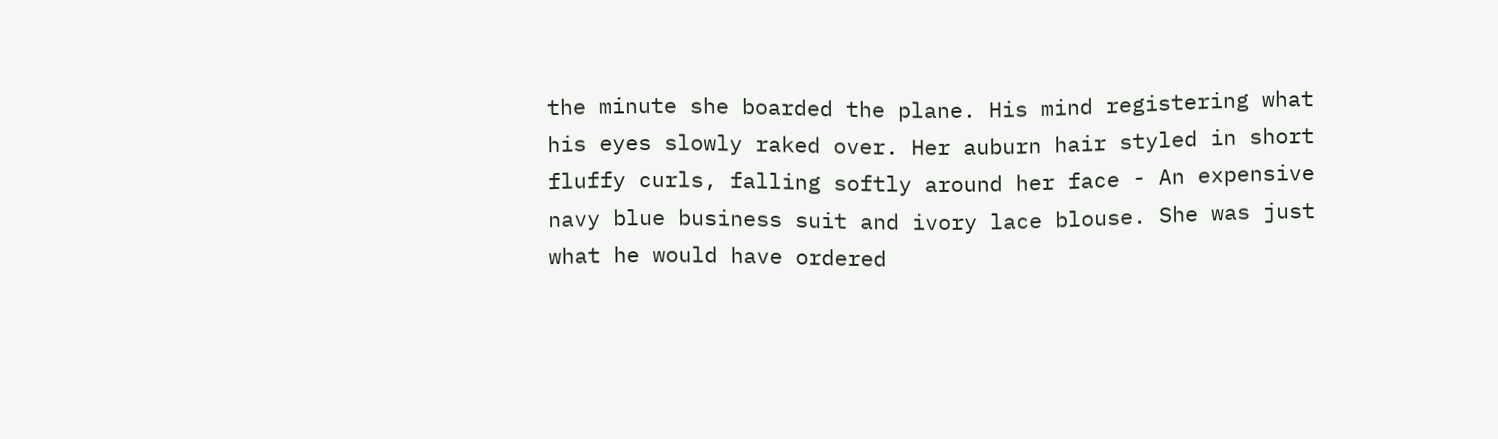the minute she boarded the plane. His mind registering what his eyes slowly raked over. Her auburn hair styled in short fluffy curls, falling softly around her face - An expensive navy blue business suit and ivory lace blouse. She was just what he would have ordered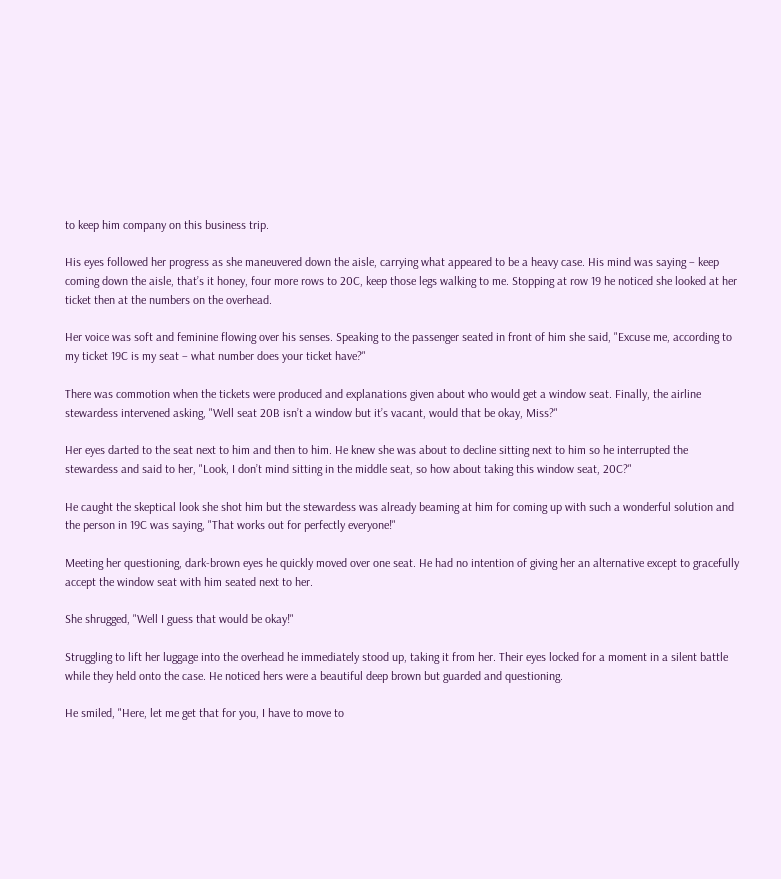to keep him company on this business trip.

His eyes followed her progress as she maneuvered down the aisle, carrying what appeared to be a heavy case. His mind was saying – keep coming down the aisle, that’s it honey, four more rows to 20C, keep those legs walking to me. Stopping at row 19 he noticed she looked at her ticket then at the numbers on the overhead.

Her voice was soft and feminine flowing over his senses. Speaking to the passenger seated in front of him she said, "Excuse me, according to my ticket 19C is my seat – what number does your ticket have?"

There was commotion when the tickets were produced and explanations given about who would get a window seat. Finally, the airline stewardess intervened asking, "Well seat 20B isn’t a window but it’s vacant, would that be okay, Miss?"

Her eyes darted to the seat next to him and then to him. He knew she was about to decline sitting next to him so he interrupted the stewardess and said to her, "Look, I don’t mind sitting in the middle seat, so how about taking this window seat, 20C?"

He caught the skeptical look she shot him but the stewardess was already beaming at him for coming up with such a wonderful solution and the person in 19C was saying, "That works out for perfectly everyone!"

Meeting her questioning, dark-brown eyes he quickly moved over one seat. He had no intention of giving her an alternative except to gracefully accept the window seat with him seated next to her.

She shrugged, "Well I guess that would be okay!"

Struggling to lift her luggage into the overhead he immediately stood up, taking it from her. Their eyes locked for a moment in a silent battle while they held onto the case. He noticed hers were a beautiful deep brown but guarded and questioning.

He smiled, "Here, let me get that for you, I have to move to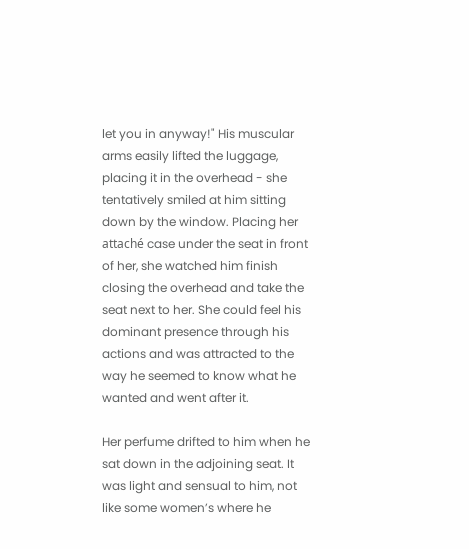let you in anyway!" His muscular arms easily lifted the luggage, placing it in the overhead - she tentatively smiled at him sitting down by the window. Placing her attaché case under the seat in front of her, she watched him finish closing the overhead and take the seat next to her. She could feel his dominant presence through his actions and was attracted to the way he seemed to know what he wanted and went after it.

Her perfume drifted to him when he sat down in the adjoining seat. It was light and sensual to him, not like some women’s where he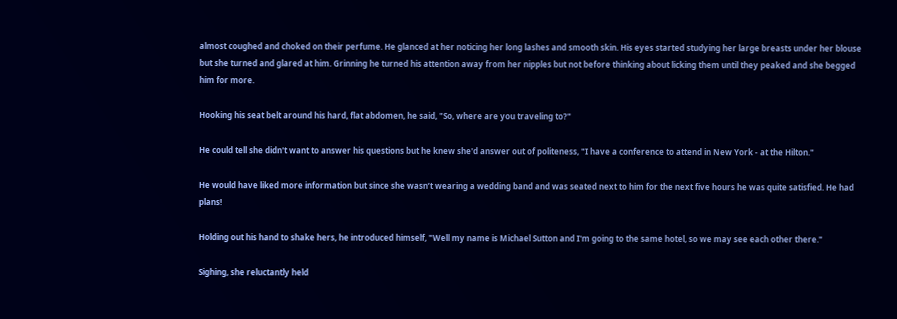almost coughed and choked on their perfume. He glanced at her noticing her long lashes and smooth skin. His eyes started studying her large breasts under her blouse but she turned and glared at him. Grinning he turned his attention away from her nipples but not before thinking about licking them until they peaked and she begged him for more.

Hooking his seat belt around his hard, flat abdomen, he said, "So, where are you traveling to?"

He could tell she didn't want to answer his questions but he knew she'd answer out of politeness, "I have a conference to attend in New York - at the Hilton."

He would have liked more information but since she wasn’t wearing a wedding band and was seated next to him for the next five hours he was quite satisfied. He had plans!

Holding out his hand to shake hers, he introduced himself, "Well my name is Michael Sutton and I'm going to the same hotel, so we may see each other there."

Sighing, she reluctantly held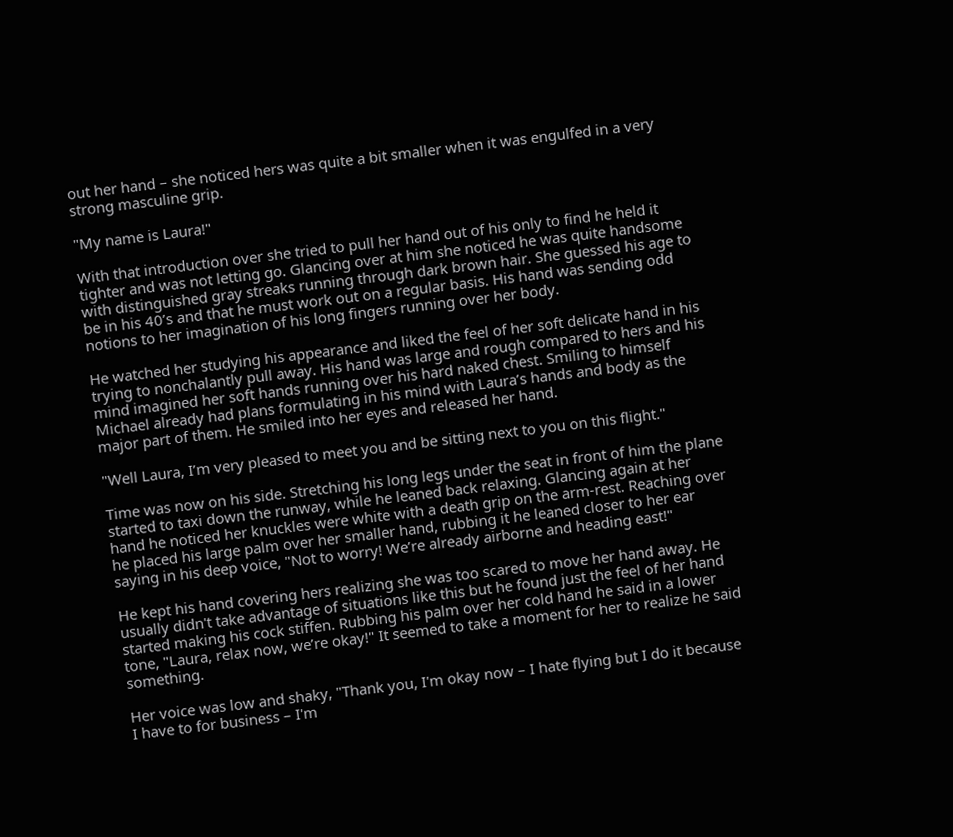out her hand – she noticed hers was quite a bit smaller when it was engulfed in a very strong masculine grip.

"My name is Laura!"

With that introduction over she tried to pull her hand out of his only to find he held it tighter and was not letting go. Glancing over at him she noticed he was quite handsome with distinguished gray streaks running through dark brown hair. She guessed his age to be in his 40’s and that he must work out on a regular basis. His hand was sending odd notions to her imagination of his long fingers running over her body.

He watched her studying his appearance and liked the feel of her soft delicate hand in his trying to nonchalantly pull away. His hand was large and rough compared to hers and his mind imagined her soft hands running over his hard naked chest. Smiling to himself Michael already had plans formulating in his mind with Laura’s hands and body as the major part of them. He smiled into her eyes and released her hand.

"Well Laura, I’m very pleased to meet you and be sitting next to you on this flight."

Time was now on his side. Stretching his long legs under the seat in front of him the plane started to taxi down the runway, while he leaned back relaxing. Glancing again at her hand he noticed her knuckles were white with a death grip on the arm-rest. Reaching over he placed his large palm over her smaller hand, rubbing it he leaned closer to her ear saying in his deep voice, "Not to worry! We’re already airborne and heading east!"

He kept his hand covering hers realizing she was too scared to move her hand away. He usually didn't take advantage of situations like this but he found just the feel of her hand started making his cock stiffen. Rubbing his palm over her cold hand he said in a lower tone, "Laura, relax now, we’re okay!" It seemed to take a moment for her to realize he said something.

Her voice was low and shaky, "Thank you, I'm okay now – I hate flying but I do it because I have to for business – I'm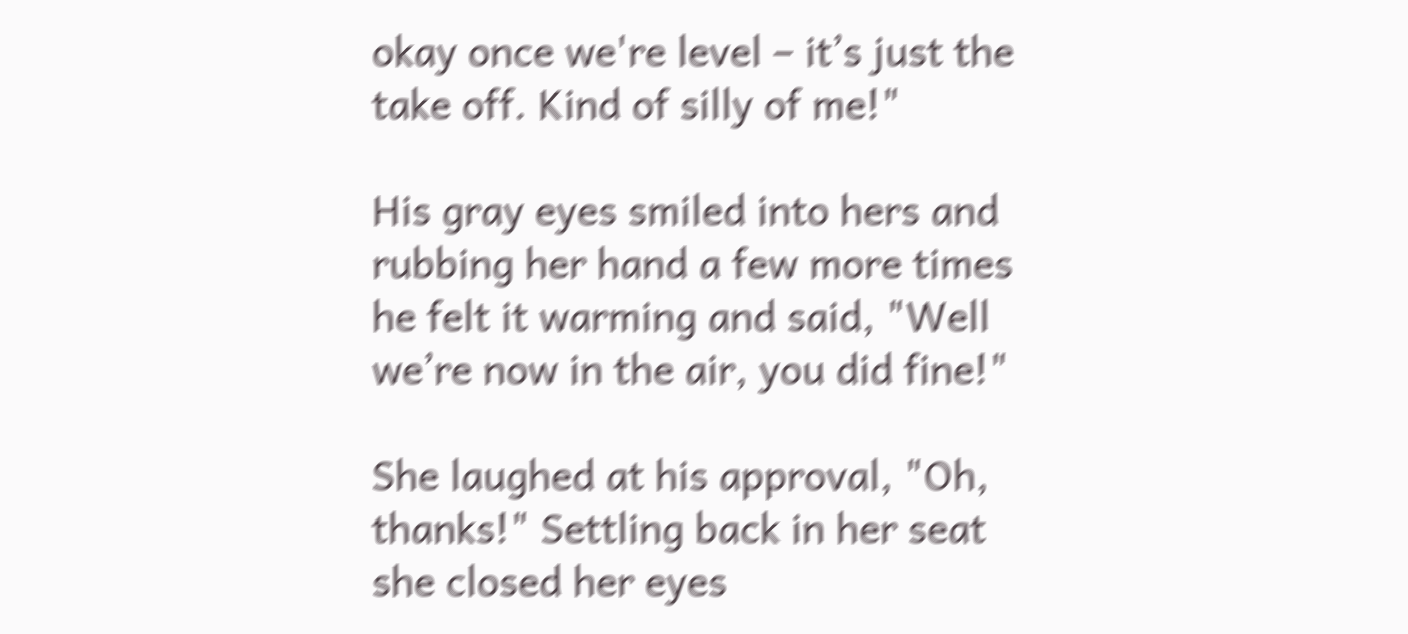okay once we're level – it’s just the take off. Kind of silly of me!"

His gray eyes smiled into hers and rubbing her hand a few more times he felt it warming and said, "Well we’re now in the air, you did fine!"

She laughed at his approval, "Oh, thanks!" Settling back in her seat she closed her eyes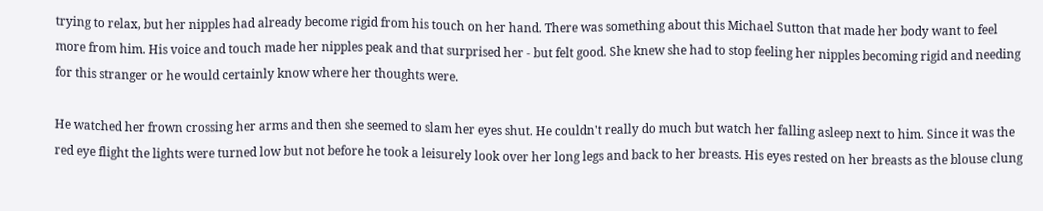trying to relax, but her nipples had already become rigid from his touch on her hand. There was something about this Michael Sutton that made her body want to feel more from him. His voice and touch made her nipples peak and that surprised her - but felt good. She knew she had to stop feeling her nipples becoming rigid and needing for this stranger or he would certainly know where her thoughts were.

He watched her frown crossing her arms and then she seemed to slam her eyes shut. He couldn't really do much but watch her falling asleep next to him. Since it was the red eye flight the lights were turned low but not before he took a leisurely look over her long legs and back to her breasts. His eyes rested on her breasts as the blouse clung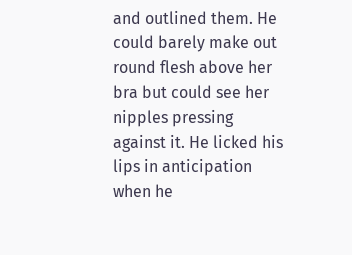and outlined them. He could barely make out round flesh above her bra but could see her nipples pressing against it. He licked his lips in anticipation when he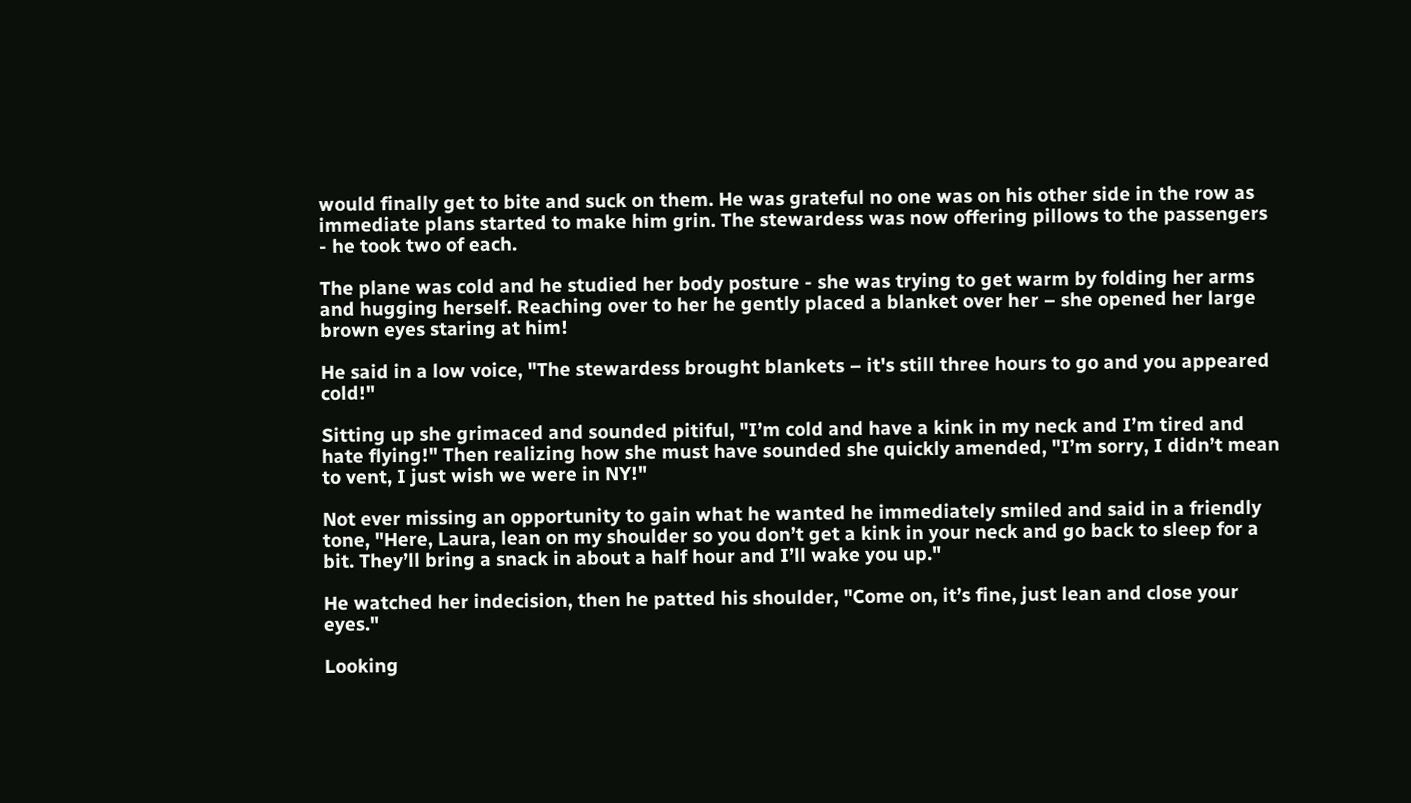would finally get to bite and suck on them. He was grateful no one was on his other side in the row as immediate plans started to make him grin. The stewardess was now offering pillows to the passengers - he took two of each.

The plane was cold and he studied her body posture - she was trying to get warm by folding her arms and hugging herself. Reaching over to her he gently placed a blanket over her – she opened her large brown eyes staring at him!

He said in a low voice, "The stewardess brought blankets – it's still three hours to go and you appeared cold!"

Sitting up she grimaced and sounded pitiful, "I’m cold and have a kink in my neck and I’m tired and hate flying!" Then realizing how she must have sounded she quickly amended, "I’m sorry, I didn’t mean to vent, I just wish we were in NY!"

Not ever missing an opportunity to gain what he wanted he immediately smiled and said in a friendly tone, "Here, Laura, lean on my shoulder so you don’t get a kink in your neck and go back to sleep for a bit. They’ll bring a snack in about a half hour and I’ll wake you up."

He watched her indecision, then he patted his shoulder, "Come on, it’s fine, just lean and close your eyes."

Looking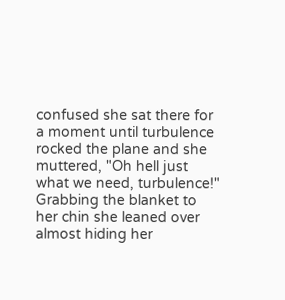confused she sat there for a moment until turbulence rocked the plane and she muttered, "Oh hell just what we need, turbulence!" Grabbing the blanket to her chin she leaned over almost hiding her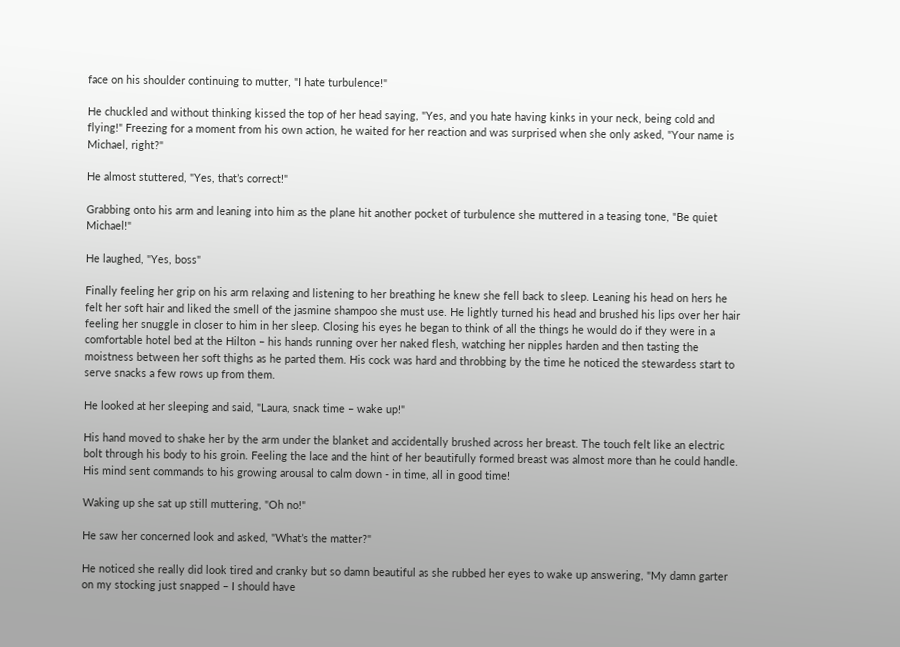face on his shoulder continuing to mutter, "I hate turbulence!"

He chuckled and without thinking kissed the top of her head saying, "Yes, and you hate having kinks in your neck, being cold and flying!" Freezing for a moment from his own action, he waited for her reaction and was surprised when she only asked, "Your name is Michael, right?"

He almost stuttered, "Yes, that’s correct!"

Grabbing onto his arm and leaning into him as the plane hit another pocket of turbulence she muttered in a teasing tone, "Be quiet Michael!"

He laughed, "Yes, boss"

Finally feeling her grip on his arm relaxing and listening to her breathing he knew she fell back to sleep. Leaning his head on hers he felt her soft hair and liked the smell of the jasmine shampoo she must use. He lightly turned his head and brushed his lips over her hair feeling her snuggle in closer to him in her sleep. Closing his eyes he began to think of all the things he would do if they were in a comfortable hotel bed at the Hilton – his hands running over her naked flesh, watching her nipples harden and then tasting the moistness between her soft thighs as he parted them. His cock was hard and throbbing by the time he noticed the stewardess start to serve snacks a few rows up from them.

He looked at her sleeping and said, "Laura, snack time – wake up!"

His hand moved to shake her by the arm under the blanket and accidentally brushed across her breast. The touch felt like an electric bolt through his body to his groin. Feeling the lace and the hint of her beautifully formed breast was almost more than he could handle. His mind sent commands to his growing arousal to calm down - in time, all in good time!

Waking up she sat up still muttering, "Oh no!"

He saw her concerned look and asked, "What’s the matter?"

He noticed she really did look tired and cranky but so damn beautiful as she rubbed her eyes to wake up answering, "My damn garter on my stocking just snapped – I should have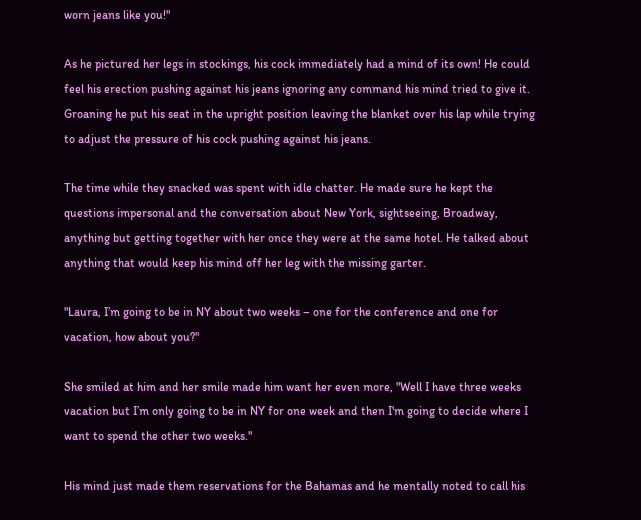worn jeans like you!"

As he pictured her legs in stockings, his cock immediately had a mind of its own! He could feel his erection pushing against his jeans ignoring any command his mind tried to give it. Groaning he put his seat in the upright position leaving the blanket over his lap while trying to adjust the pressure of his cock pushing against his jeans.

The time while they snacked was spent with idle chatter. He made sure he kept the questions impersonal and the conversation about New York, sightseeing, Broadway, anything but getting together with her once they were at the same hotel. He talked about anything that would keep his mind off her leg with the missing garter.

"Laura, I’m going to be in NY about two weeks – one for the conference and one for vacation, how about you?"

She smiled at him and her smile made him want her even more, "Well I have three weeks vacation but I’m only going to be in NY for one week and then I'm going to decide where I want to spend the other two weeks."

His mind just made them reservations for the Bahamas and he mentally noted to call his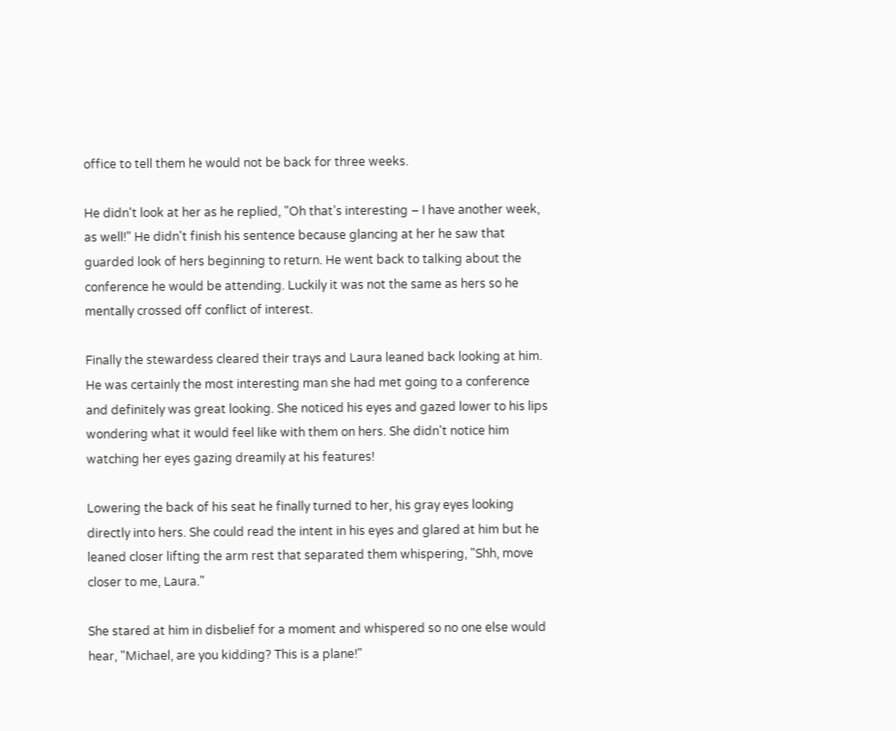office to tell them he would not be back for three weeks.

He didn't look at her as he replied, "Oh that’s interesting – I have another week, as well!" He didn't finish his sentence because glancing at her he saw that guarded look of hers beginning to return. He went back to talking about the conference he would be attending. Luckily it was not the same as hers so he mentally crossed off conflict of interest.

Finally the stewardess cleared their trays and Laura leaned back looking at him. He was certainly the most interesting man she had met going to a conference and definitely was great looking. She noticed his eyes and gazed lower to his lips wondering what it would feel like with them on hers. She didn't notice him watching her eyes gazing dreamily at his features!

Lowering the back of his seat he finally turned to her, his gray eyes looking directly into hers. She could read the intent in his eyes and glared at him but he leaned closer lifting the arm rest that separated them whispering, "Shh, move closer to me, Laura."

She stared at him in disbelief for a moment and whispered so no one else would hear, "Michael, are you kidding? This is a plane!"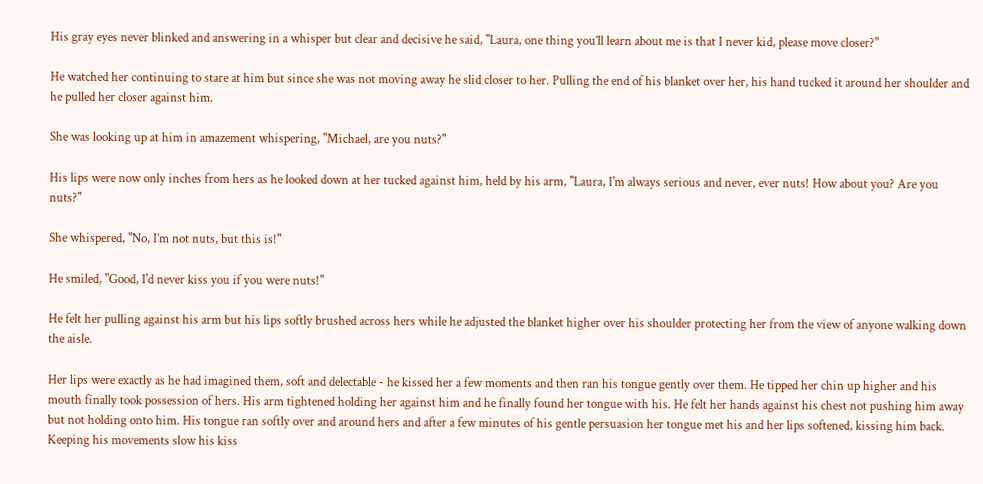His gray eyes never blinked and answering in a whisper but clear and decisive he said, "Laura, one thing you’ll learn about me is that I never kid, please move closer?"

He watched her continuing to stare at him but since she was not moving away he slid closer to her. Pulling the end of his blanket over her, his hand tucked it around her shoulder and he pulled her closer against him.

She was looking up at him in amazement whispering, "Michael, are you nuts?"

His lips were now only inches from hers as he looked down at her tucked against him, held by his arm, "Laura, I'm always serious and never, ever nuts! How about you? Are you nuts?"

She whispered, "No, I’m not nuts, but this is!"

He smiled, "Good, I'd never kiss you if you were nuts!"

He felt her pulling against his arm but his lips softly brushed across hers while he adjusted the blanket higher over his shoulder protecting her from the view of anyone walking down the aisle.

Her lips were exactly as he had imagined them, soft and delectable - he kissed her a few moments and then ran his tongue gently over them. He tipped her chin up higher and his mouth finally took possession of hers. His arm tightened holding her against him and he finally found her tongue with his. He felt her hands against his chest not pushing him away but not holding onto him. His tongue ran softly over and around hers and after a few minutes of his gentle persuasion her tongue met his and her lips softened, kissing him back. Keeping his movements slow his kiss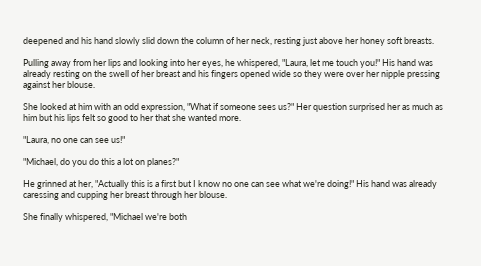deepened and his hand slowly slid down the column of her neck, resting just above her honey soft breasts.

Pulling away from her lips and looking into her eyes, he whispered, "Laura, let me touch you!" His hand was already resting on the swell of her breast and his fingers opened wide so they were over her nipple pressing against her blouse.

She looked at him with an odd expression, "What if someone sees us?" Her question surprised her as much as him but his lips felt so good to her that she wanted more.

"Laura, no one can see us!"

"Michael, do you do this a lot on planes?"

He grinned at her, "Actually this is a first but I know no one can see what we're doing!" His hand was already caressing and cupping her breast through her blouse.

She finally whispered, "Michael we're both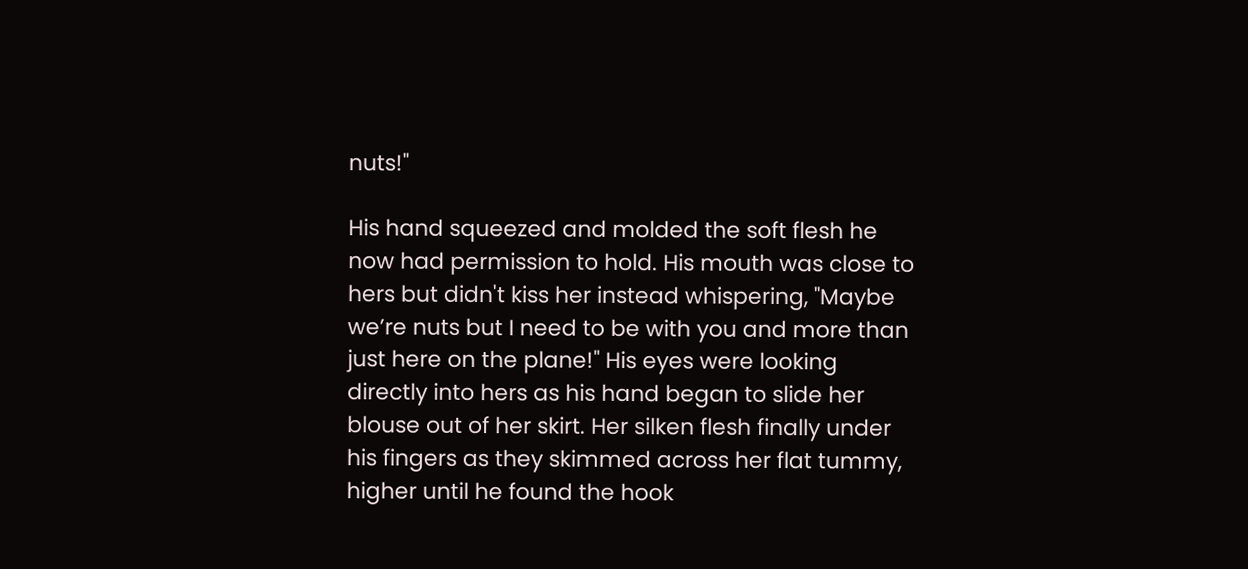nuts!"

His hand squeezed and molded the soft flesh he now had permission to hold. His mouth was close to hers but didn't kiss her instead whispering, "Maybe we’re nuts but I need to be with you and more than just here on the plane!" His eyes were looking directly into hers as his hand began to slide her blouse out of her skirt. Her silken flesh finally under his fingers as they skimmed across her flat tummy, higher until he found the hook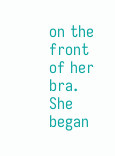on the front of her bra. She began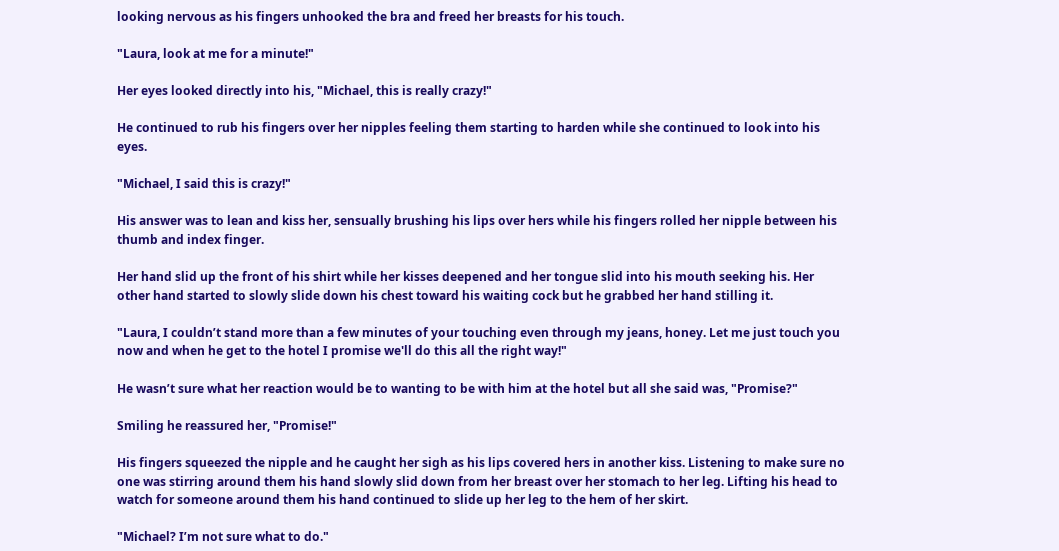looking nervous as his fingers unhooked the bra and freed her breasts for his touch.

"Laura, look at me for a minute!"

Her eyes looked directly into his, "Michael, this is really crazy!"

He continued to rub his fingers over her nipples feeling them starting to harden while she continued to look into his eyes.

"Michael, I said this is crazy!"

His answer was to lean and kiss her, sensually brushing his lips over hers while his fingers rolled her nipple between his thumb and index finger.

Her hand slid up the front of his shirt while her kisses deepened and her tongue slid into his mouth seeking his. Her other hand started to slowly slide down his chest toward his waiting cock but he grabbed her hand stilling it.

"Laura, I couldn’t stand more than a few minutes of your touching even through my jeans, honey. Let me just touch you now and when he get to the hotel I promise we'll do this all the right way!"

He wasn’t sure what her reaction would be to wanting to be with him at the hotel but all she said was, "Promise?"

Smiling he reassured her, "Promise!"

His fingers squeezed the nipple and he caught her sigh as his lips covered hers in another kiss. Listening to make sure no one was stirring around them his hand slowly slid down from her breast over her stomach to her leg. Lifting his head to watch for someone around them his hand continued to slide up her leg to the hem of her skirt.

"Michael? I’m not sure what to do."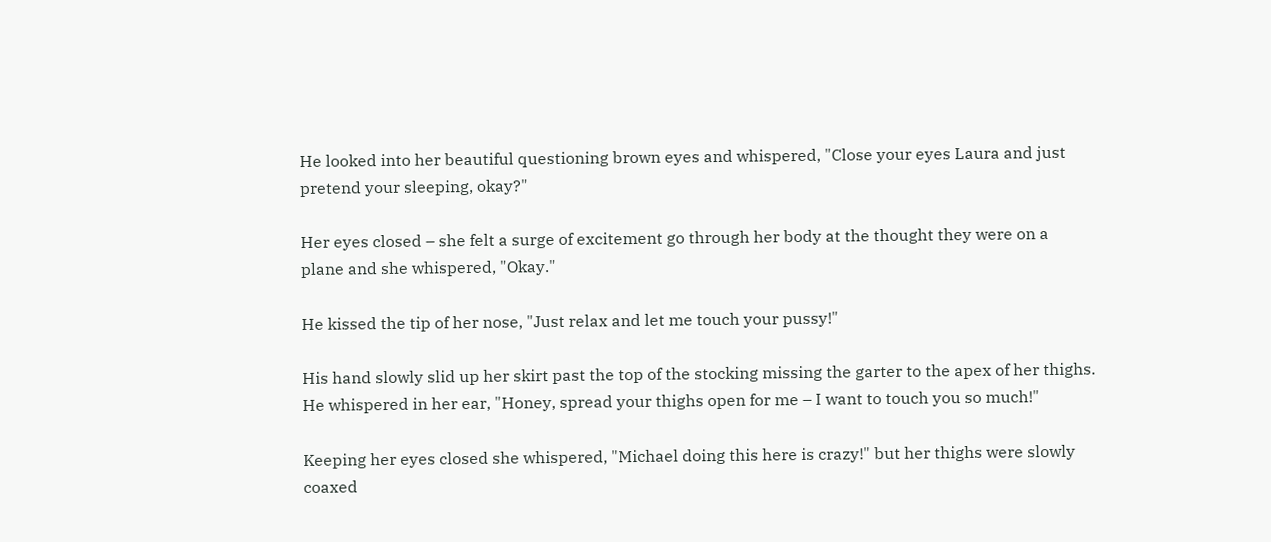He looked into her beautiful questioning brown eyes and whispered, "Close your eyes Laura and just pretend your sleeping, okay?"

Her eyes closed – she felt a surge of excitement go through her body at the thought they were on a plane and she whispered, "Okay."

He kissed the tip of her nose, "Just relax and let me touch your pussy!"

His hand slowly slid up her skirt past the top of the stocking missing the garter to the apex of her thighs. He whispered in her ear, "Honey, spread your thighs open for me – I want to touch you so much!"

Keeping her eyes closed she whispered, "Michael doing this here is crazy!" but her thighs were slowly coaxed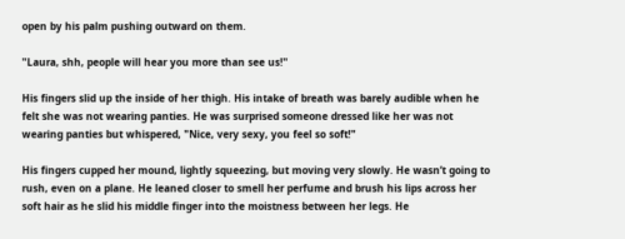open by his palm pushing outward on them.

"Laura, shh, people will hear you more than see us!"

His fingers slid up the inside of her thigh. His intake of breath was barely audible when he felt she was not wearing panties. He was surprised someone dressed like her was not wearing panties but whispered, "Nice, very sexy, you feel so soft!"

His fingers cupped her mound, lightly squeezing, but moving very slowly. He wasn’t going to rush, even on a plane. He leaned closer to smell her perfume and brush his lips across her soft hair as he slid his middle finger into the moistness between her legs. He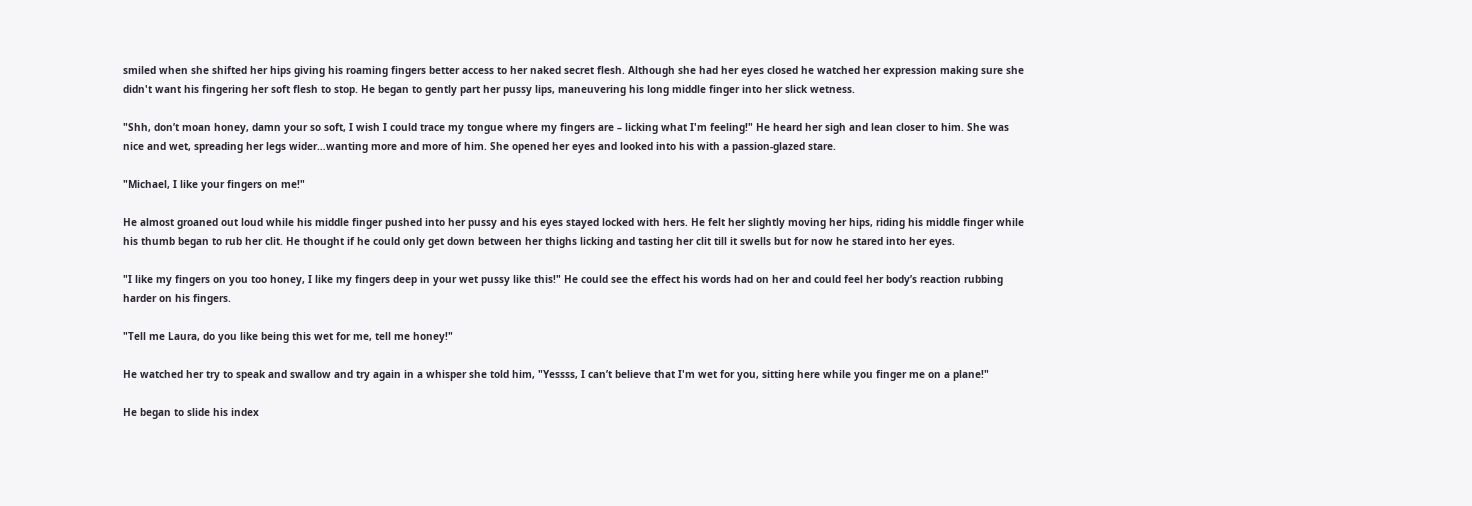smiled when she shifted her hips giving his roaming fingers better access to her naked secret flesh. Although she had her eyes closed he watched her expression making sure she didn't want his fingering her soft flesh to stop. He began to gently part her pussy lips, maneuvering his long middle finger into her slick wetness.

"Shh, don’t moan honey, damn your so soft, I wish I could trace my tongue where my fingers are – licking what I'm feeling!" He heard her sigh and lean closer to him. She was nice and wet, spreading her legs wider…wanting more and more of him. She opened her eyes and looked into his with a passion-glazed stare.

"Michael, I like your fingers on me!"

He almost groaned out loud while his middle finger pushed into her pussy and his eyes stayed locked with hers. He felt her slightly moving her hips, riding his middle finger while his thumb began to rub her clit. He thought if he could only get down between her thighs licking and tasting her clit till it swells but for now he stared into her eyes.

"I like my fingers on you too honey, I like my fingers deep in your wet pussy like this!" He could see the effect his words had on her and could feel her body’s reaction rubbing harder on his fingers.

"Tell me Laura, do you like being this wet for me, tell me honey!"

He watched her try to speak and swallow and try again in a whisper she told him, "Yessss, I can’t believe that I'm wet for you, sitting here while you finger me on a plane!"

He began to slide his index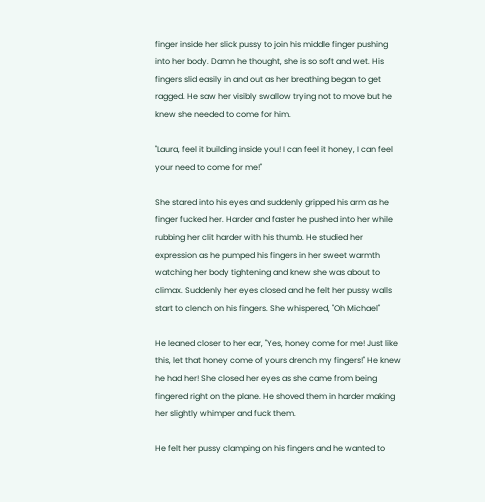finger inside her slick pussy to join his middle finger pushing into her body. Damn he thought, she is so soft and wet. His fingers slid easily in and out as her breathing began to get ragged. He saw her visibly swallow trying not to move but he knew she needed to come for him.

"Laura, feel it building inside you! I can feel it honey, I can feel your need to come for me!"

She stared into his eyes and suddenly gripped his arm as he finger fucked her. Harder and faster he pushed into her while rubbing her clit harder with his thumb. He studied her expression as he pumped his fingers in her sweet warmth watching her body tightening and knew she was about to climax. Suddenly her eyes closed and he felt her pussy walls start to clench on his fingers. She whispered, "Oh Michael"

He leaned closer to her ear, "Yes, honey come for me! Just like this, let that honey come of yours drench my fingers!" He knew he had her! She closed her eyes as she came from being fingered right on the plane. He shoved them in harder making her slightly whimper and fuck them.

He felt her pussy clamping on his fingers and he wanted to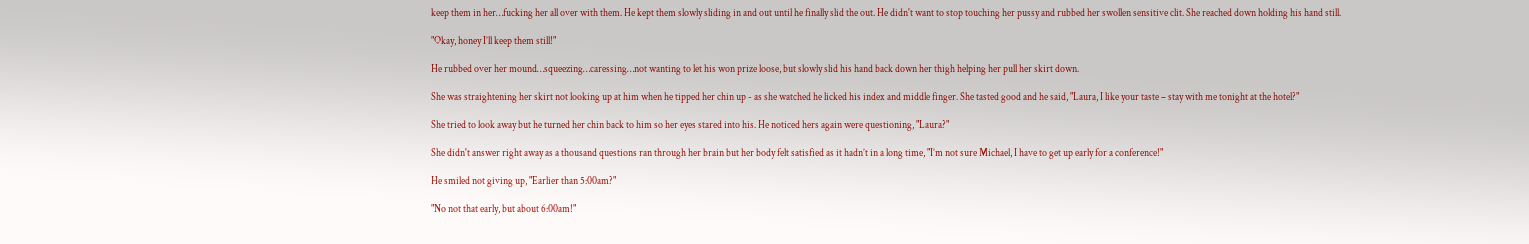keep them in her…fucking her all over with them. He kept them slowly sliding in and out until he finally slid the out. He didn't want to stop touching her pussy and rubbed her swollen sensitive clit. She reached down holding his hand still.

"Okay, honey I’ll keep them still!"

He rubbed over her mound…squeezing…caressing…not wanting to let his won prize loose, but slowly slid his hand back down her thigh helping her pull her skirt down.

She was straightening her skirt not looking up at him when he tipped her chin up - as she watched he licked his index and middle finger. She tasted good and he said, "Laura, I like your taste – stay with me tonight at the hotel?"

She tried to look away but he turned her chin back to him so her eyes stared into his. He noticed hers again were questioning, "Laura?"

She didn't answer right away as a thousand questions ran through her brain but her body felt satisfied as it hadn’t in a long time, "I’m not sure Michael, I have to get up early for a conference!"

He smiled not giving up, "Earlier than 5:00am?"

"No not that early, but about 6:00am!"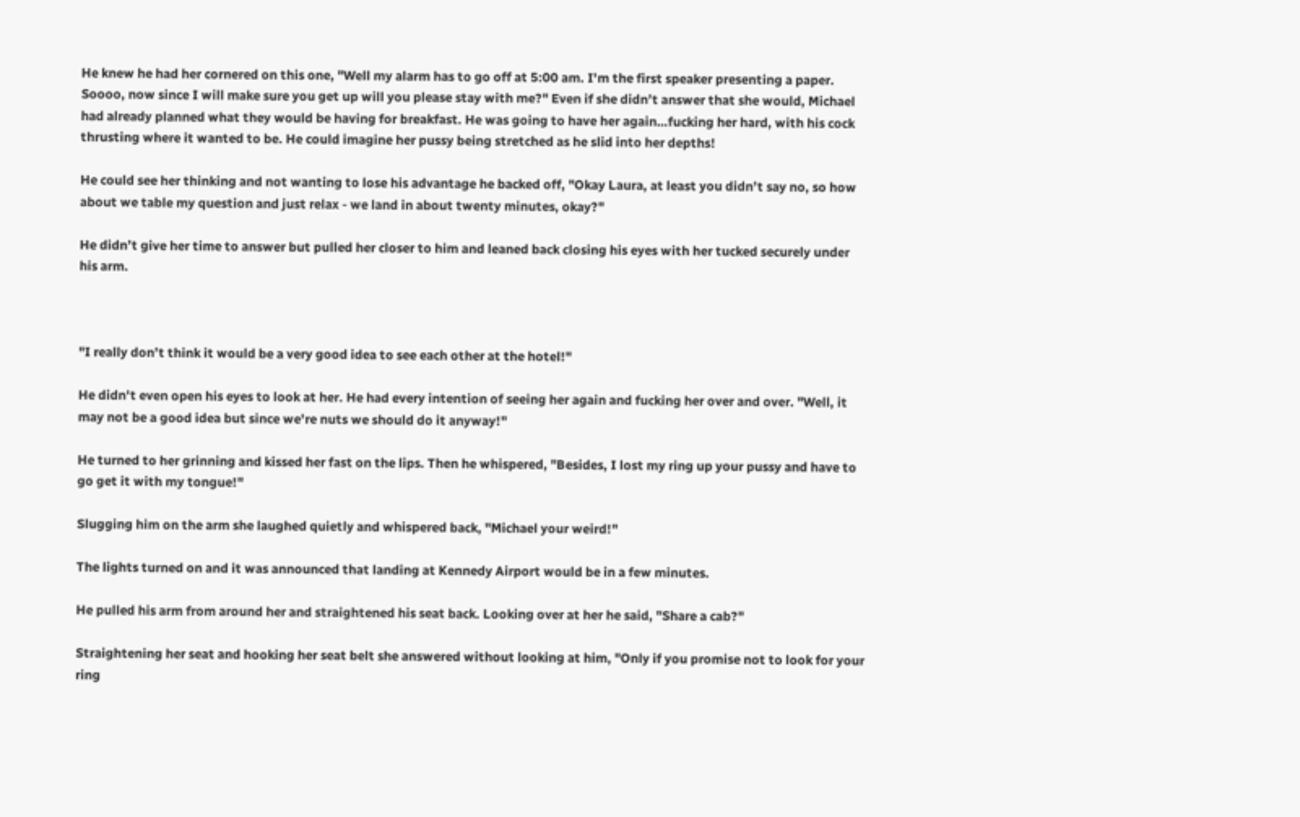He knew he had her cornered on this one, "Well my alarm has to go off at 5:00 am. I'm the first speaker presenting a paper. Soooo, now since I will make sure you get up will you please stay with me?" Even if she didn’t answer that she would, Michael had already planned what they would be having for breakfast. He was going to have her again…fucking her hard, with his cock thrusting where it wanted to be. He could imagine her pussy being stretched as he slid into her depths!

He could see her thinking and not wanting to lose his advantage he backed off, "Okay Laura, at least you didn’t say no, so how about we table my question and just relax - we land in about twenty minutes, okay?"

He didn’t give her time to answer but pulled her closer to him and leaned back closing his eyes with her tucked securely under his arm.



"I really don’t think it would be a very good idea to see each other at the hotel!"

He didn't even open his eyes to look at her. He had every intention of seeing her again and fucking her over and over. "Well, it may not be a good idea but since we're nuts we should do it anyway!"

He turned to her grinning and kissed her fast on the lips. Then he whispered, "Besides, I lost my ring up your pussy and have to go get it with my tongue!"

Slugging him on the arm she laughed quietly and whispered back, "Michael your weird!"

The lights turned on and it was announced that landing at Kennedy Airport would be in a few minutes.

He pulled his arm from around her and straightened his seat back. Looking over at her he said, "Share a cab?"

Straightening her seat and hooking her seat belt she answered without looking at him, "Only if you promise not to look for your ring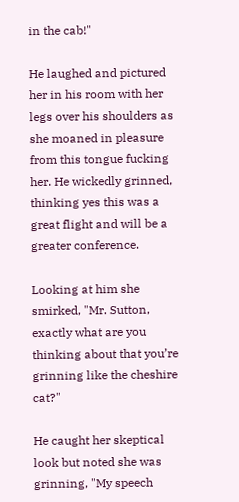in the cab!"

He laughed and pictured her in his room with her legs over his shoulders as she moaned in pleasure from this tongue fucking her. He wickedly grinned, thinking yes this was a great flight and will be a greater conference.

Looking at him she smirked, "Mr. Sutton, exactly what are you thinking about that you’re grinning like the cheshire cat?"

He caught her skeptical look but noted she was grinning, "My speech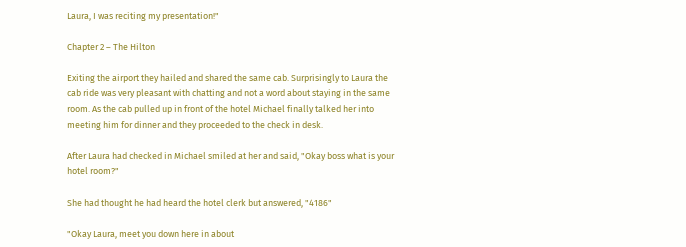Laura, I was reciting my presentation!"

Chapter 2 – The Hilton

Exiting the airport they hailed and shared the same cab. Surprisingly to Laura the cab ride was very pleasant with chatting and not a word about staying in the same room. As the cab pulled up in front of the hotel Michael finally talked her into meeting him for dinner and they proceeded to the check in desk.

After Laura had checked in Michael smiled at her and said, "Okay boss what is your hotel room?"

She had thought he had heard the hotel clerk but answered, "4186"

"Okay Laura, meet you down here in about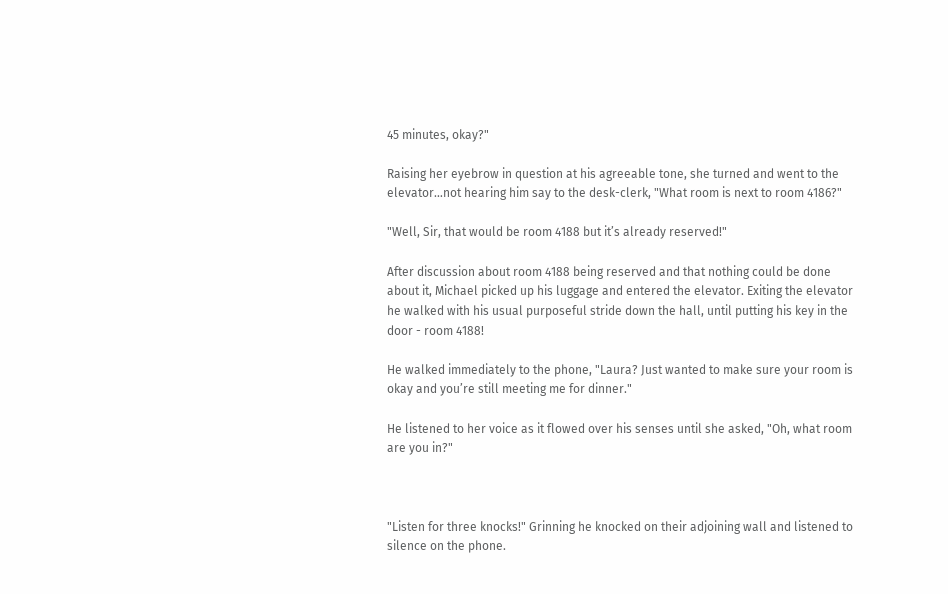45 minutes, okay?"

Raising her eyebrow in question at his agreeable tone, she turned and went to the elevator…not hearing him say to the desk-clerk, "What room is next to room 4186?"

"Well, Sir, that would be room 4188 but it’s already reserved!"

After discussion about room 4188 being reserved and that nothing could be done about it, Michael picked up his luggage and entered the elevator. Exiting the elevator he walked with his usual purposeful stride down the hall, until putting his key in the door - room 4188!

He walked immediately to the phone, "Laura? Just wanted to make sure your room is okay and you’re still meeting me for dinner."

He listened to her voice as it flowed over his senses until she asked, "Oh, what room are you in?"



"Listen for three knocks!" Grinning he knocked on their adjoining wall and listened to silence on the phone.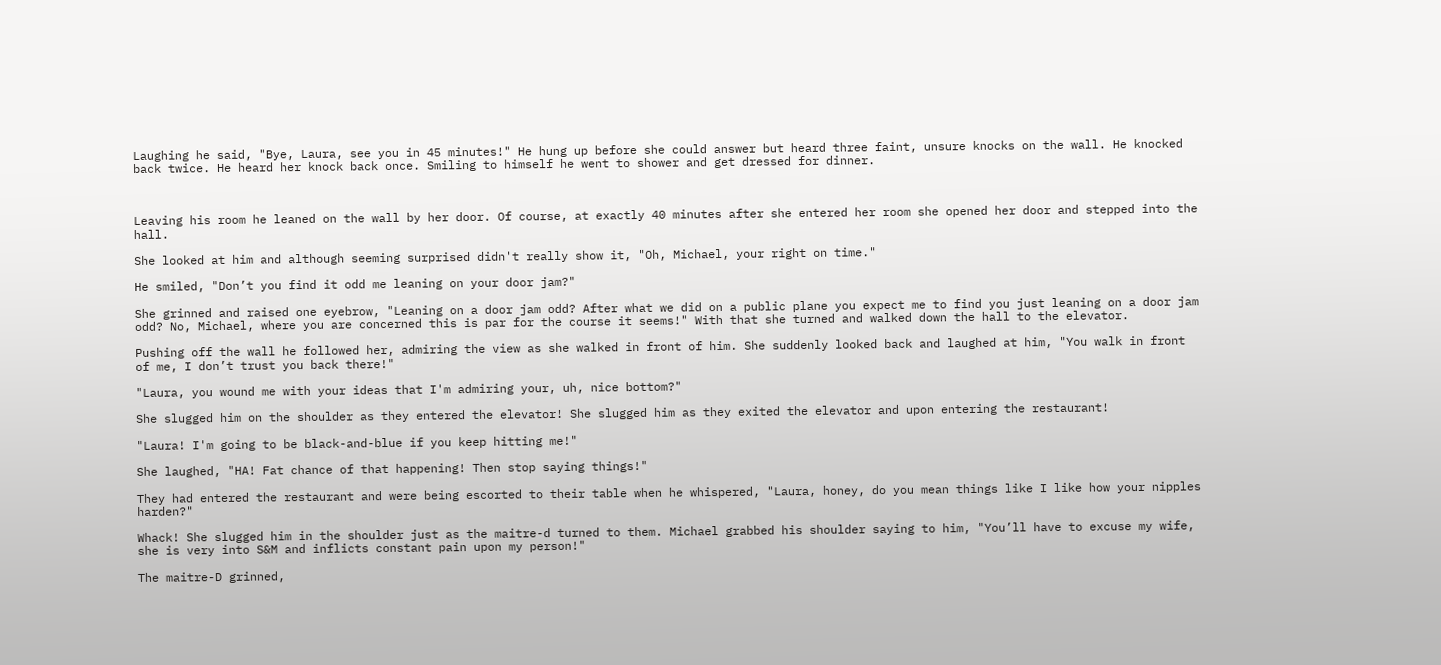Laughing he said, "Bye, Laura, see you in 45 minutes!" He hung up before she could answer but heard three faint, unsure knocks on the wall. He knocked back twice. He heard her knock back once. Smiling to himself he went to shower and get dressed for dinner.



Leaving his room he leaned on the wall by her door. Of course, at exactly 40 minutes after she entered her room she opened her door and stepped into the hall.

She looked at him and although seeming surprised didn't really show it, "Oh, Michael, your right on time."

He smiled, "Don’t you find it odd me leaning on your door jam?"

She grinned and raised one eyebrow, "Leaning on a door jam odd? After what we did on a public plane you expect me to find you just leaning on a door jam odd? No, Michael, where you are concerned this is par for the course it seems!" With that she turned and walked down the hall to the elevator.

Pushing off the wall he followed her, admiring the view as she walked in front of him. She suddenly looked back and laughed at him, "You walk in front of me, I don’t trust you back there!"

"Laura, you wound me with your ideas that I'm admiring your, uh, nice bottom?"

She slugged him on the shoulder as they entered the elevator! She slugged him as they exited the elevator and upon entering the restaurant!

"Laura! I'm going to be black-and-blue if you keep hitting me!"

She laughed, "HA! Fat chance of that happening! Then stop saying things!"

They had entered the restaurant and were being escorted to their table when he whispered, "Laura, honey, do you mean things like I like how your nipples harden?"

Whack! She slugged him in the shoulder just as the maitre-d turned to them. Michael grabbed his shoulder saying to him, "You’ll have to excuse my wife, she is very into S&M and inflicts constant pain upon my person!"

The maitre-D grinned,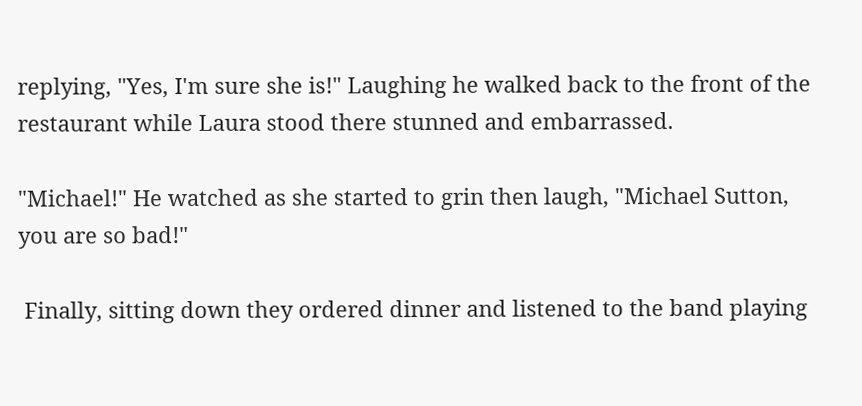replying, "Yes, I'm sure she is!" Laughing he walked back to the front of the restaurant while Laura stood there stunned and embarrassed.

"Michael!" He watched as she started to grin then laugh, "Michael Sutton, you are so bad!"

 Finally, sitting down they ordered dinner and listened to the band playing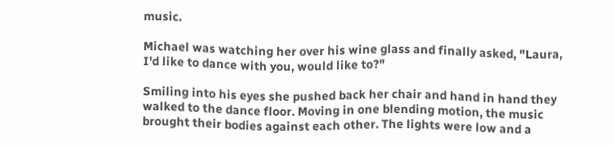music.

Michael was watching her over his wine glass and finally asked, "Laura, I'd like to dance with you, would like to?"

Smiling into his eyes she pushed back her chair and hand in hand they walked to the dance floor. Moving in one blending motion, the music brought their bodies against each other. The lights were low and a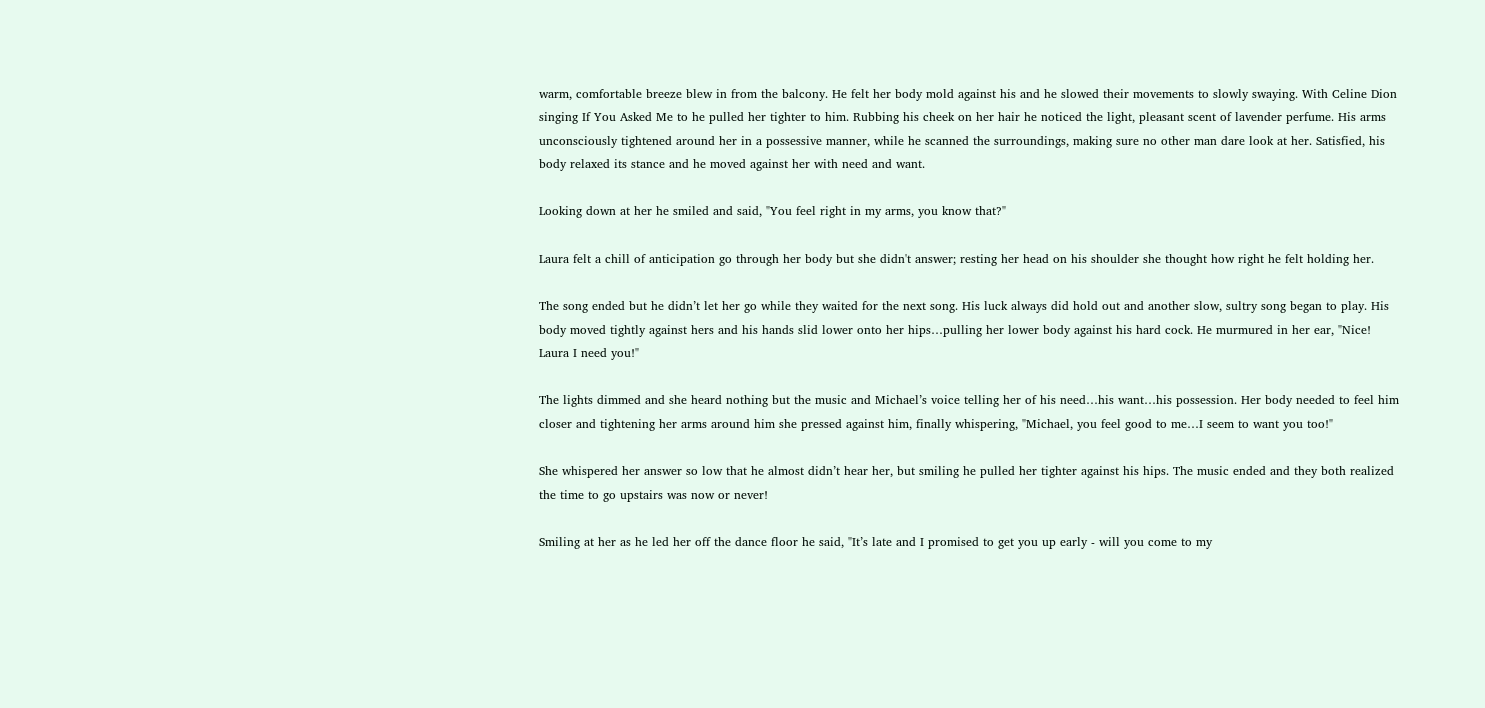warm, comfortable breeze blew in from the balcony. He felt her body mold against his and he slowed their movements to slowly swaying. With Celine Dion singing If You Asked Me to he pulled her tighter to him. Rubbing his cheek on her hair he noticed the light, pleasant scent of lavender perfume. His arms unconsciously tightened around her in a possessive manner, while he scanned the surroundings, making sure no other man dare look at her. Satisfied, his body relaxed its stance and he moved against her with need and want.

Looking down at her he smiled and said, "You feel right in my arms, you know that?"

Laura felt a chill of anticipation go through her body but she didn't answer; resting her head on his shoulder she thought how right he felt holding her.

The song ended but he didn’t let her go while they waited for the next song. His luck always did hold out and another slow, sultry song began to play. His body moved tightly against hers and his hands slid lower onto her hips…pulling her lower body against his hard cock. He murmured in her ear, "Nice! Laura I need you!"

The lights dimmed and she heard nothing but the music and Michael’s voice telling her of his need…his want…his possession. Her body needed to feel him closer and tightening her arms around him she pressed against him, finally whispering, "Michael, you feel good to me…I seem to want you too!"

She whispered her answer so low that he almost didn’t hear her, but smiling he pulled her tighter against his hips. The music ended and they both realized the time to go upstairs was now or never!

Smiling at her as he led her off the dance floor he said, "It’s late and I promised to get you up early - will you come to my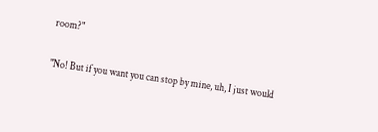room?"

"No! But if you want you can stop by mine, uh, I just would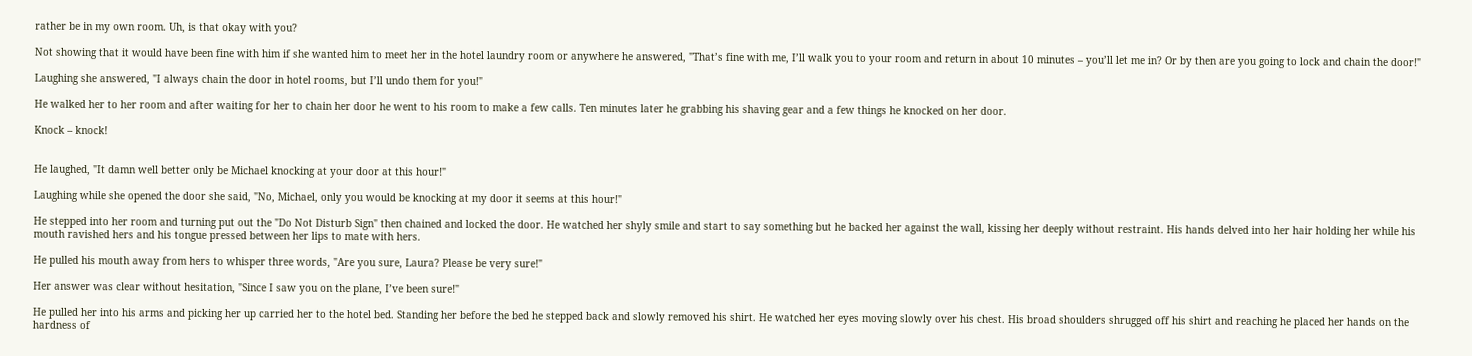rather be in my own room. Uh, is that okay with you?

Not showing that it would have been fine with him if she wanted him to meet her in the hotel laundry room or anywhere he answered, "That’s fine with me, I’ll walk you to your room and return in about 10 minutes – you’ll let me in? Or by then are you going to lock and chain the door!"

Laughing she answered, "I always chain the door in hotel rooms, but I’ll undo them for you!"

He walked her to her room and after waiting for her to chain her door he went to his room to make a few calls. Ten minutes later he grabbing his shaving gear and a few things he knocked on her door.

Knock – knock!


He laughed, "It damn well better only be Michael knocking at your door at this hour!"

Laughing while she opened the door she said, "No, Michael, only you would be knocking at my door it seems at this hour!"

He stepped into her room and turning put out the "Do Not Disturb Sign" then chained and locked the door. He watched her shyly smile and start to say something but he backed her against the wall, kissing her deeply without restraint. His hands delved into her hair holding her while his mouth ravished hers and his tongue pressed between her lips to mate with hers.

He pulled his mouth away from hers to whisper three words, "Are you sure, Laura? Please be very sure!"

Her answer was clear without hesitation, "Since I saw you on the plane, I’ve been sure!"

He pulled her into his arms and picking her up carried her to the hotel bed. Standing her before the bed he stepped back and slowly removed his shirt. He watched her eyes moving slowly over his chest. His broad shoulders shrugged off his shirt and reaching he placed her hands on the hardness of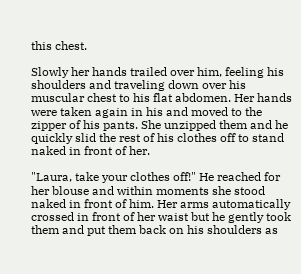this chest.

Slowly her hands trailed over him, feeling his shoulders and traveling down over his muscular chest to his flat abdomen. Her hands were taken again in his and moved to the zipper of his pants. She unzipped them and he quickly slid the rest of his clothes off to stand naked in front of her.

"Laura, take your clothes off!" He reached for her blouse and within moments she stood naked in front of him. Her arms automatically crossed in front of her waist but he gently took them and put them back on his shoulders as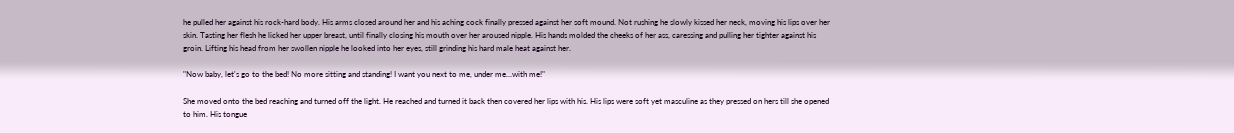he pulled her against his rock-hard body. His arms closed around her and his aching cock finally pressed against her soft mound. Not rushing he slowly kissed her neck, moving his lips over her skin. Tasting her flesh he licked her upper breast, until finally closing his mouth over her aroused nipple. His hands molded the cheeks of her ass, caressing and pulling her tighter against his groin. Lifting his head from her swollen nipple he looked into her eyes, still grinding his hard male heat against her.

"Now baby, let's go to the bed! No more sitting and standing! I want you next to me, under me…with me!"

She moved onto the bed reaching and turned off the light. He reached and turned it back then covered her lips with his. His lips were soft yet masculine as they pressed on hers till she opened to him. His tongue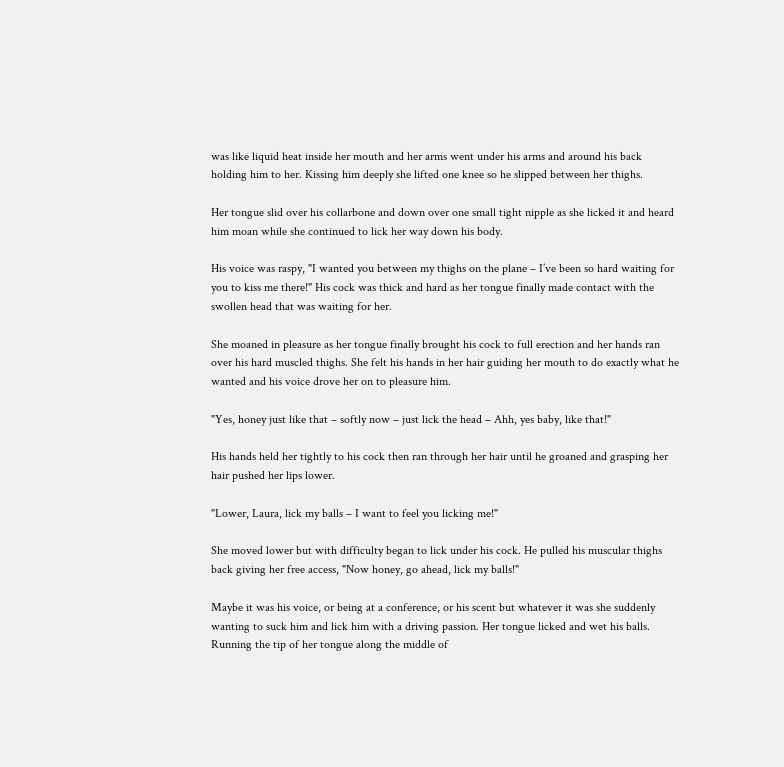was like liquid heat inside her mouth and her arms went under his arms and around his back holding him to her. Kissing him deeply she lifted one knee so he slipped between her thighs.

Her tongue slid over his collarbone and down over one small tight nipple as she licked it and heard him moan while she continued to lick her way down his body.

His voice was raspy, "I wanted you between my thighs on the plane – I’ve been so hard waiting for you to kiss me there!" His cock was thick and hard as her tongue finally made contact with the swollen head that was waiting for her.

She moaned in pleasure as her tongue finally brought his cock to full erection and her hands ran over his hard muscled thighs. She felt his hands in her hair guiding her mouth to do exactly what he wanted and his voice drove her on to pleasure him.

"Yes, honey just like that – softly now – just lick the head – Ahh, yes baby, like that!"

His hands held her tightly to his cock then ran through her hair until he groaned and grasping her hair pushed her lips lower.

"Lower, Laura, lick my balls – I want to feel you licking me!"

She moved lower but with difficulty began to lick under his cock. He pulled his muscular thighs back giving her free access, "Now honey, go ahead, lick my balls!"

Maybe it was his voice, or being at a conference, or his scent but whatever it was she suddenly wanting to suck him and lick him with a driving passion. Her tongue licked and wet his balls. Running the tip of her tongue along the middle of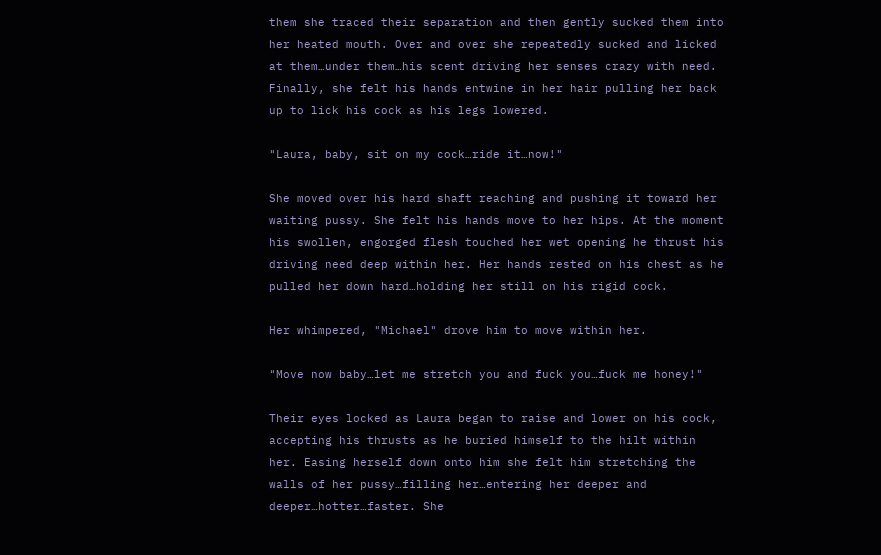them she traced their separation and then gently sucked them into her heated mouth. Over and over she repeatedly sucked and licked at them…under them…his scent driving her senses crazy with need. Finally, she felt his hands entwine in her hair pulling her back up to lick his cock as his legs lowered.

"Laura, baby, sit on my cock…ride it…now!"

She moved over his hard shaft reaching and pushing it toward her waiting pussy. She felt his hands move to her hips. At the moment his swollen, engorged flesh touched her wet opening he thrust his driving need deep within her. Her hands rested on his chest as he pulled her down hard…holding her still on his rigid cock.

Her whimpered, "Michael" drove him to move within her.

"Move now baby…let me stretch you and fuck you…fuck me honey!"

Their eyes locked as Laura began to raise and lower on his cock, accepting his thrusts as he buried himself to the hilt within her. Easing herself down onto him she felt him stretching the walls of her pussy…filling her…entering her deeper and deeper…hotter…faster. She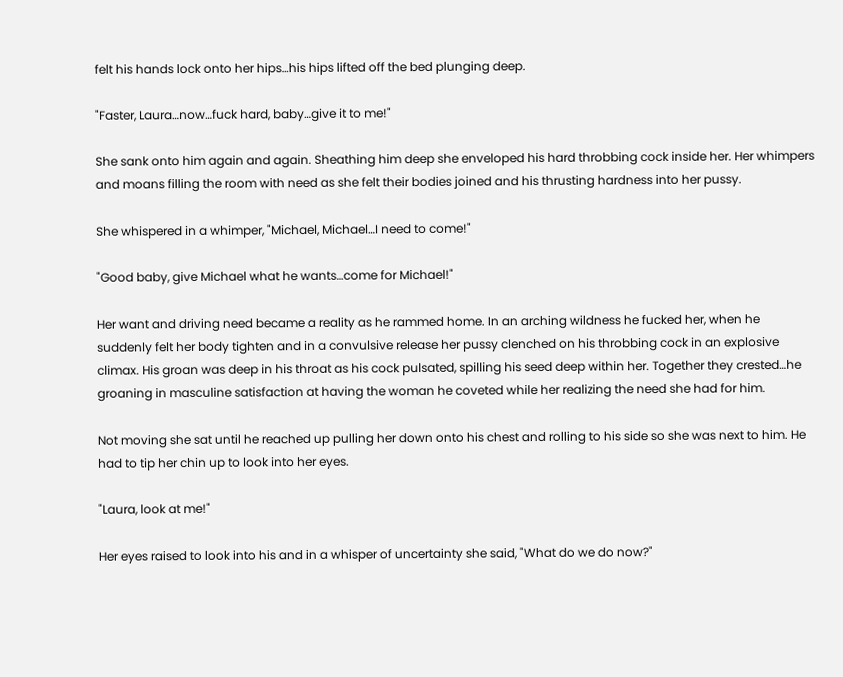felt his hands lock onto her hips…his hips lifted off the bed plunging deep.

"Faster, Laura…now…fuck hard, baby…give it to me!"

She sank onto him again and again. Sheathing him deep she enveloped his hard throbbing cock inside her. Her whimpers and moans filling the room with need as she felt their bodies joined and his thrusting hardness into her pussy.

She whispered in a whimper, "Michael, Michael…I need to come!"

"Good baby, give Michael what he wants…come for Michael!"

Her want and driving need became a reality as he rammed home. In an arching wildness he fucked her, when he suddenly felt her body tighten and in a convulsive release her pussy clenched on his throbbing cock in an explosive climax. His groan was deep in his throat as his cock pulsated, spilling his seed deep within her. Together they crested…he groaning in masculine satisfaction at having the woman he coveted while her realizing the need she had for him.

Not moving she sat until he reached up pulling her down onto his chest and rolling to his side so she was next to him. He had to tip her chin up to look into her eyes.

"Laura, look at me!"

Her eyes raised to look into his and in a whisper of uncertainty she said, "What do we do now?"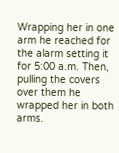Wrapping her in one arm he reached for the alarm setting it for 5:00 a.m. Then, pulling the covers over them he wrapped her in both arms.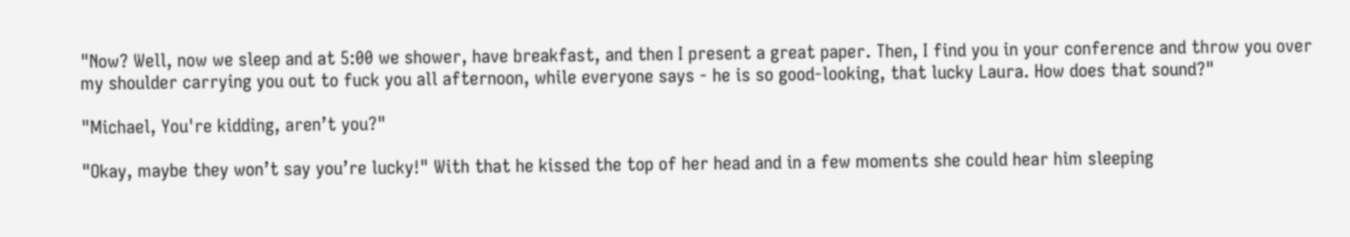"Now? Well, now we sleep and at 5:00 we shower, have breakfast, and then I present a great paper. Then, I find you in your conference and throw you over my shoulder carrying you out to fuck you all afternoon, while everyone says - he is so good-looking, that lucky Laura. How does that sound?"

"Michael, You're kidding, aren’t you?"

"Okay, maybe they won’t say you’re lucky!" With that he kissed the top of her head and in a few moments she could hear him sleeping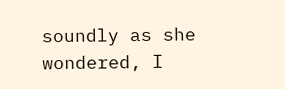soundly as she wondered, I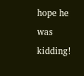hope he was kidding!